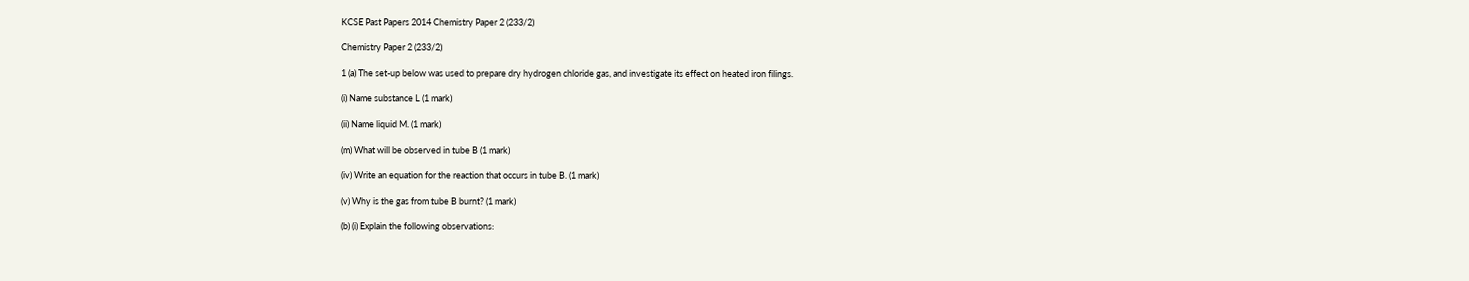KCSE Past Papers 2014 Chemistry Paper 2 (233/2)

Chemistry Paper 2 (233/2)

1 (a) The set-up below was used to prepare dry hydrogen chloride gas, and investigate its effect on heated iron filings.

(i) Name substance L (1 mark)

(ii) Name liquid M. (1 mark)

(m) What will be observed in tube B (1 mark)

(iv) Write an equation for the reaction that occurs in tube B. (1 mark)

(v) Why is the gas from tube B burnt? (1 mark)

(b) (i) Explain the following observations: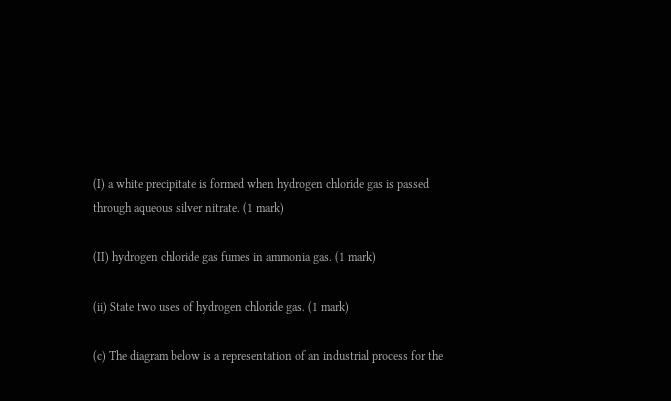(I) a white precipitate is formed when hydrogen chloride gas is passed through aqueous silver nitrate. (1 mark)

(II) hydrogen chloride gas fumes in ammonia gas. (1 mark)

(ii) State two uses of hydrogen chloride gas. (1 mark)

(c) The diagram below is a representation of an industrial process for the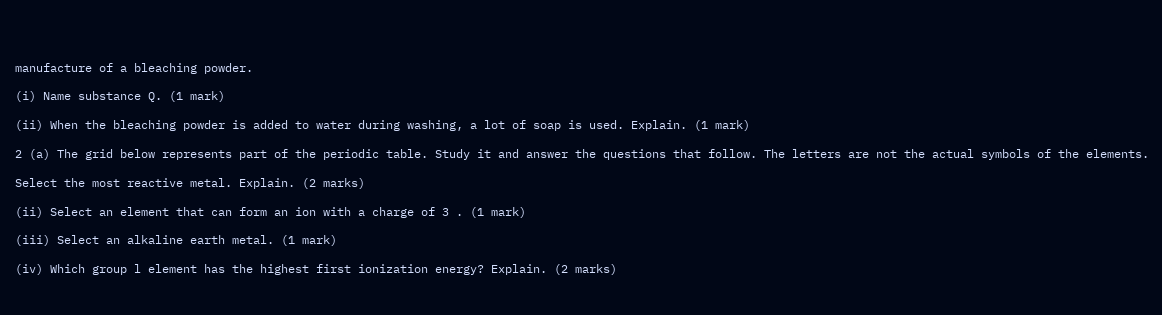manufacture of a bleaching powder.

(i) Name substance Q. (1 mark)

(ii) When the bleaching powder is added to water during washing, a lot of soap is used. Explain. (1 mark)

2 (a) The grid below represents part of the periodic table. Study it and answer the questions that follow. The letters are not the actual symbols of the elements.

Select the most reactive metal. Explain. (2 marks)

(ii) Select an element that can form an ion with a charge of 3 . (1 mark)

(iii) Select an alkaline earth metal. (1 mark)

(iv) Which group l element has the highest first ionization energy? Explain. (2 marks)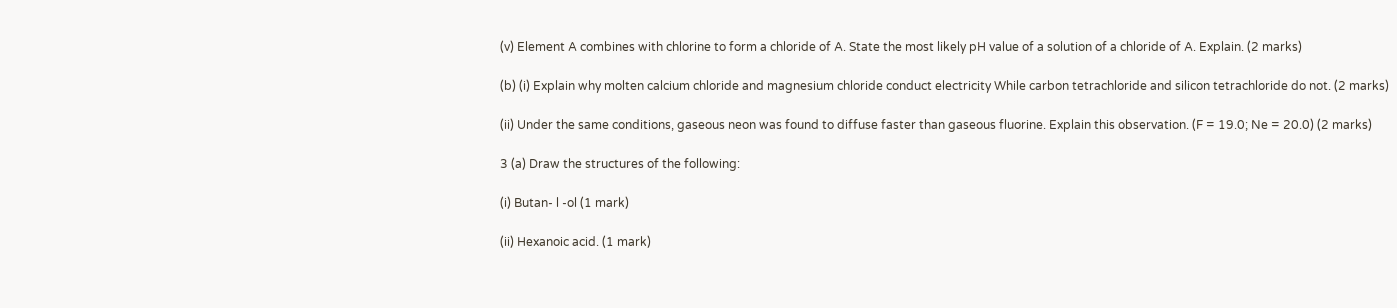(v) Element A combines with chlorine to form a chloride of A. State the most likely pH value of a solution of a chloride of A. Explain. (2 marks)

(b) (i) Explain why molten calcium chloride and magnesium chloride conduct electricity While carbon tetrachloride and silicon tetrachloride do not. (2 marks)

(ii) Under the same conditions, gaseous neon was found to diffuse faster than gaseous fluorine. Explain this observation. (F = 19.0; Ne = 20.0) (2 marks)

3 (a) Draw the structures of the following:

(i) Butan- l -ol (1 mark)

(ii) Hexanoic acid. (1 mark)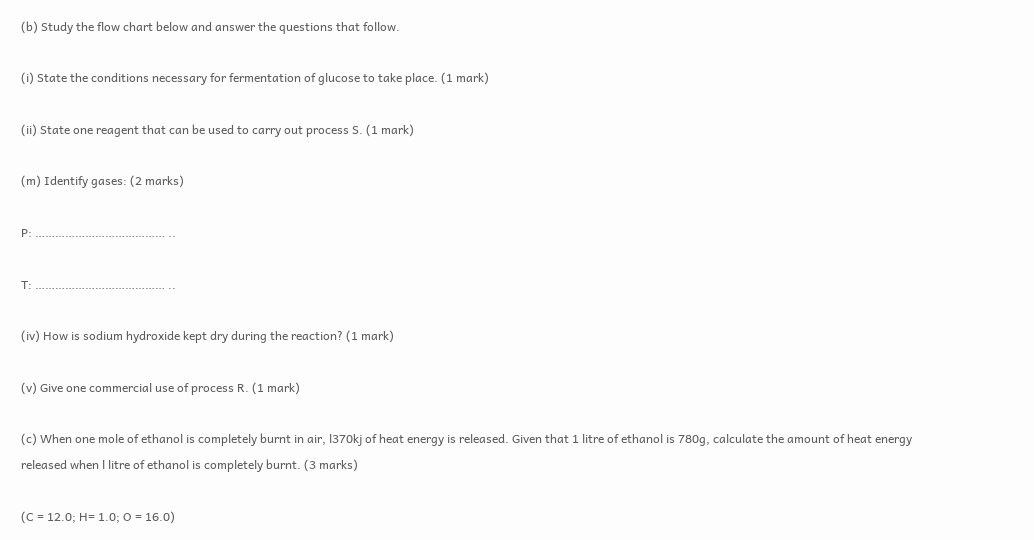(b) Study the flow chart below and answer the questions that follow.

(i) State the conditions necessary for fermentation of glucose to take place. (1 mark)

(ii) State one reagent that can be used to carry out process S. (1 mark)

(m) Identify gases: (2 marks)

P: ………………………………… ..

T: ………………………………… ..

(iv) How is sodium hydroxide kept dry during the reaction? (1 mark)

(v) Give one commercial use of process R. (1 mark)

(c) When one mole of ethanol is completely burnt in air, l370kj of heat energy is released. Given that 1 litre of ethanol is 780g, calculate the amount of heat energy released when l litre of ethanol is completely burnt. (3 marks)

(C = 12.0; H= 1.0; O = 16.0)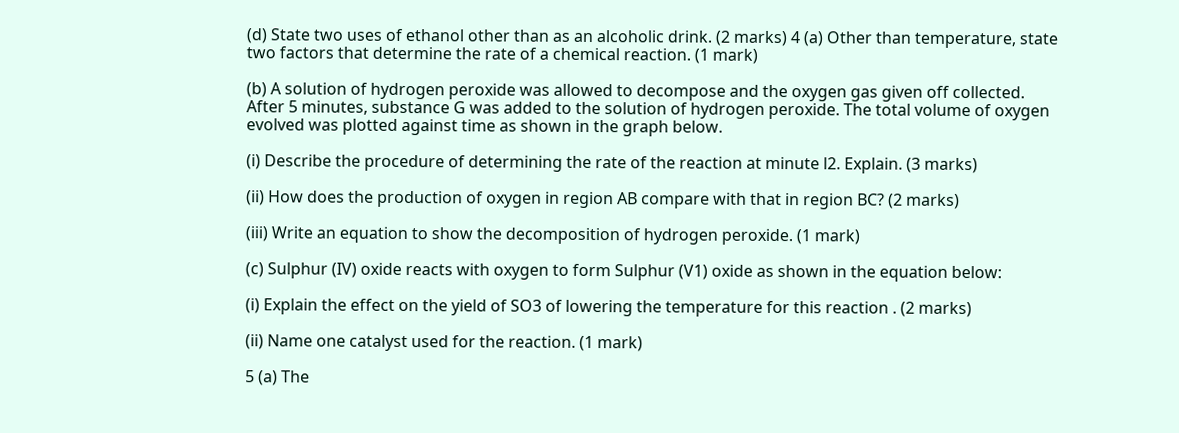(d) State two uses of ethanol other than as an alcoholic drink. (2 marks) 4 (a) Other than temperature, state two factors that determine the rate of a chemical reaction. (1 mark)

(b) A solution of hydrogen peroxide was allowed to decompose and the oxygen gas given off collected. After 5 minutes, substance G was added to the solution of hydrogen peroxide. The total volume of oxygen evolved was plotted against time as shown in the graph below.

(i) Describe the procedure of determining the rate of the reaction at minute l2. Explain. (3 marks)

(ii) How does the production of oxygen in region AB compare with that in region BC? (2 marks)

(iii) Write an equation to show the decomposition of hydrogen peroxide. (1 mark)

(c) Sulphur (IV) oxide reacts with oxygen to form Sulphur (V1) oxide as shown in the equation below:

(i) Explain the effect on the yield of SO3 of lowering the temperature for this reaction . (2 marks)

(ii) Name one catalyst used for the reaction. (1 mark)

5 (a) The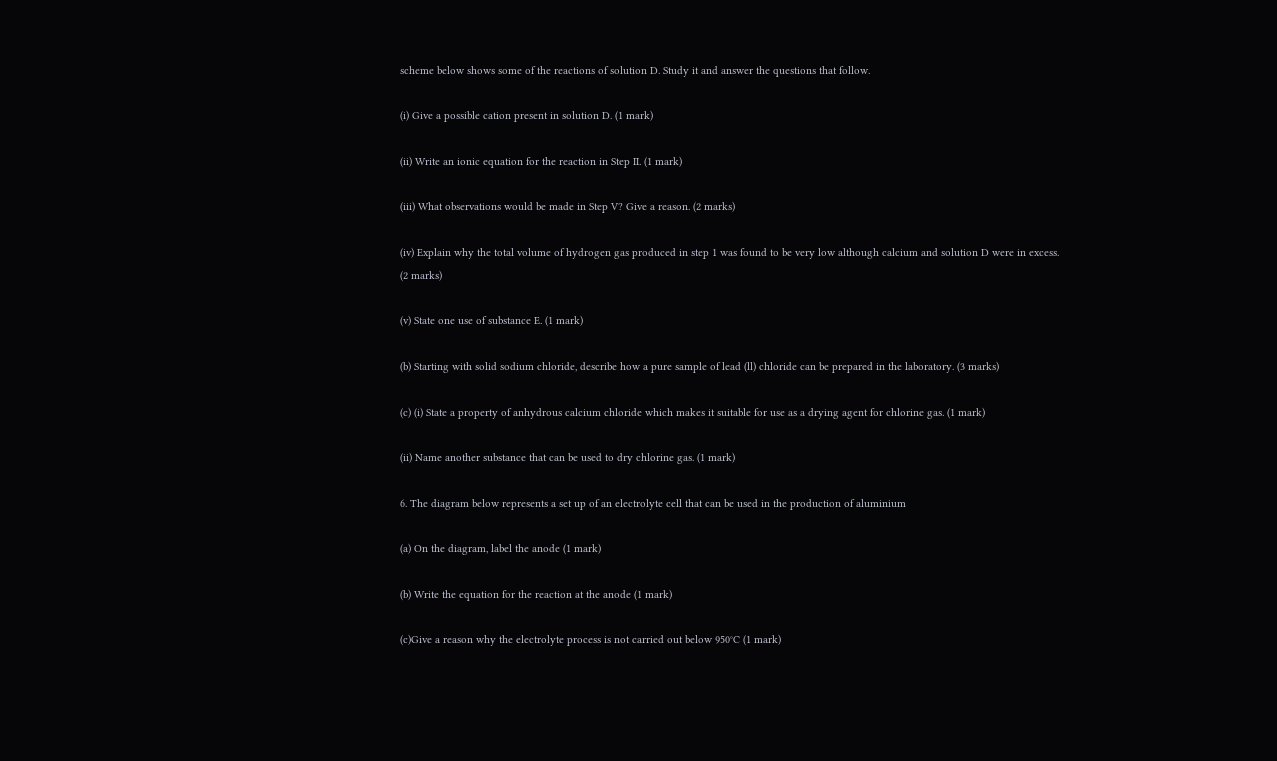scheme below shows some of the reactions of solution D. Study it and answer the questions that follow.

(i) Give a possible cation present in solution D. (1 mark)

(ii) Write an ionic equation for the reaction in Step II. (1 mark)

(iii) What observations would be made in Step V? Give a reason. (2 marks)

(iv) Explain why the total volume of hydrogen gas produced in step 1 was found to be very low although calcium and solution D were in excess. (2 marks)

(v) State one use of substance E. (1 mark)

(b) Starting with solid sodium chloride, describe how a pure sample of lead (ll) chloride can be prepared in the laboratory. (3 marks)

(c) (i) State a property of anhydrous calcium chloride which makes it suitable for use as a drying agent for chlorine gas. (1 mark)

(ii) Name another substance that can be used to dry chlorine gas. (1 mark)

6. The diagram below represents a set up of an electrolyte cell that can be used in the production of aluminium

(a) On the diagram, label the anode (1 mark)

(b) Write the equation for the reaction at the anode (1 mark)

(c)Give a reason why the electrolyte process is not carried out below 950°C (1 mark)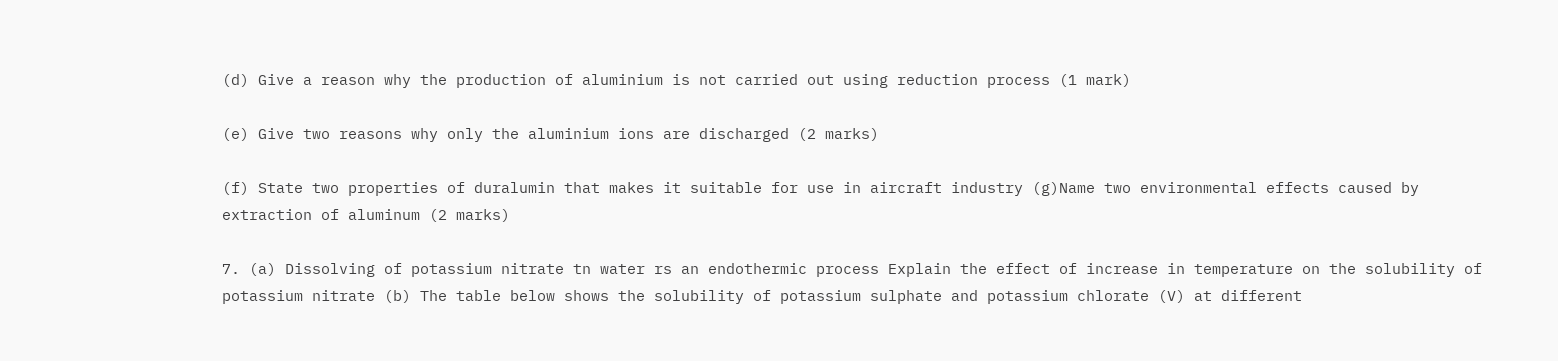(d) Give a reason why the production of aluminium is not carried out using reduction process (1 mark)

(e) Give two reasons why only the aluminium ions are discharged (2 marks)

(f) State two properties of duralumin that makes it suitable for use in aircraft industry (g)Name two environmental effects caused by extraction of aluminum (2 marks)

7. (a) Dissolving of potassium nitrate tn water rs an endothermic process Explain the effect of increase in temperature on the solubility of potassium nitrate (b) The table below shows the solubility of potassium sulphate and potassium chlorate (V) at different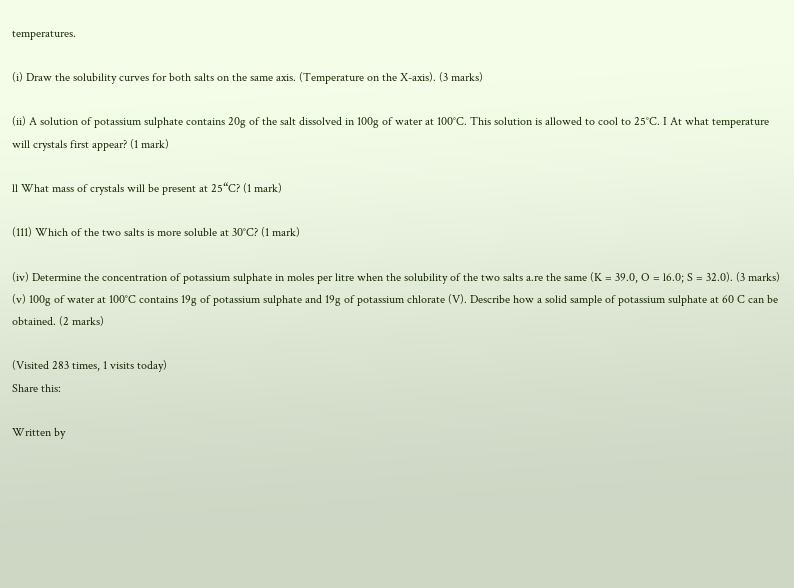temperatures.

(i) Draw the solubility curves for both salts on the same axis. (Temperature on the X-axis). (3 marks)

(ii) A solution of potassium sulphate contains 20g of the salt dissolved in 100g of water at 100°C. This solution is allowed to cool to 25°C. I At what temperature will crystals first appear? (1 mark)

ll What mass of crystals will be present at 25“C? (1 mark)

(111) Which of the two salts is more soluble at 30°C? (1 mark)

(iv) Determine the concentration of potassium sulphate in moles per litre when the solubility of the two salts a.re the same (K = 39.0, O = l6.0; S = 32.0). (3 marks) (v) 100g of water at 100°C contains 19g of potassium sulphate and 19g of potassium chlorate (V). Describe how a solid sample of potassium sulphate at 60 C can be obtained. (2 marks)

(Visited 283 times, 1 visits today)
Share this:

Written by